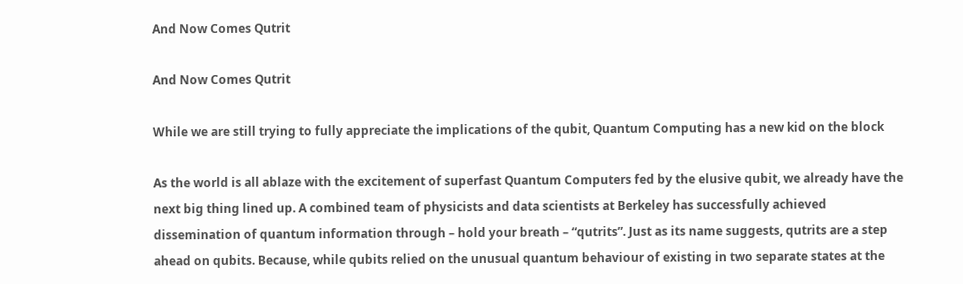And Now Comes Qutrit

And Now Comes Qutrit

While we are still trying to fully appreciate the implications of the qubit, Quantum Computing has a new kid on the block

As the world is all ablaze with the excitement of superfast Quantum Computers fed by the elusive qubit, we already have the next big thing lined up. A combined team of physicists and data scientists at Berkeley has successfully achieved dissemination of quantum information through – hold your breath – “qutrits”. Just as its name suggests, qutrits are a step ahead on qubits. Because, while qubits relied on the unusual quantum behaviour of existing in two separate states at the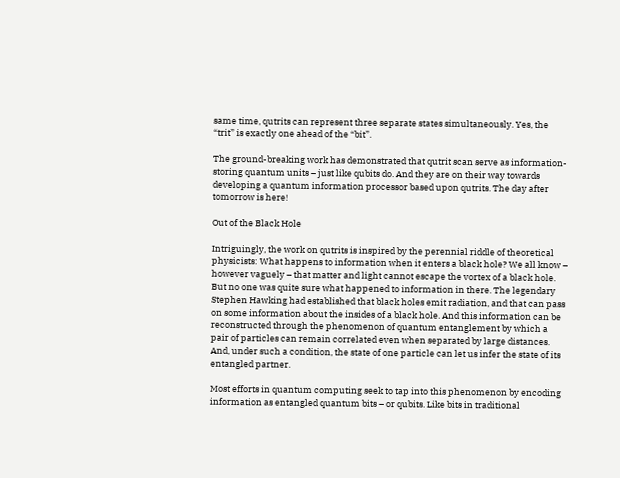same time, qutrits can represent three separate states simultaneously. Yes, the “trit” is exactly one ahead of the “bit”.

The ground-breaking work has demonstrated that qutrit scan serve as information-storing quantum units – just like qubits do. And they are on their way towards developing a quantum information processor based upon qutrits. The day after tomorrow is here!

Out of the Black Hole

Intriguingly, the work on qutrits is inspired by the perennial riddle of theoretical physicists: What happens to information when it enters a black hole? We all know – however vaguely – that matter and light cannot escape the vortex of a black hole. But no one was quite sure what happened to information in there. The legendary Stephen Hawking had established that black holes emit radiation, and that can pass on some information about the insides of a black hole. And this information can be reconstructed through the phenomenon of quantum entanglement by which a pair of particles can remain correlated even when separated by large distances. And, under such a condition, the state of one particle can let us infer the state of its entangled partner.

Most efforts in quantum computing seek to tap into this phenomenon by encoding information as entangled quantum bits – or qubits. Like bits in traditional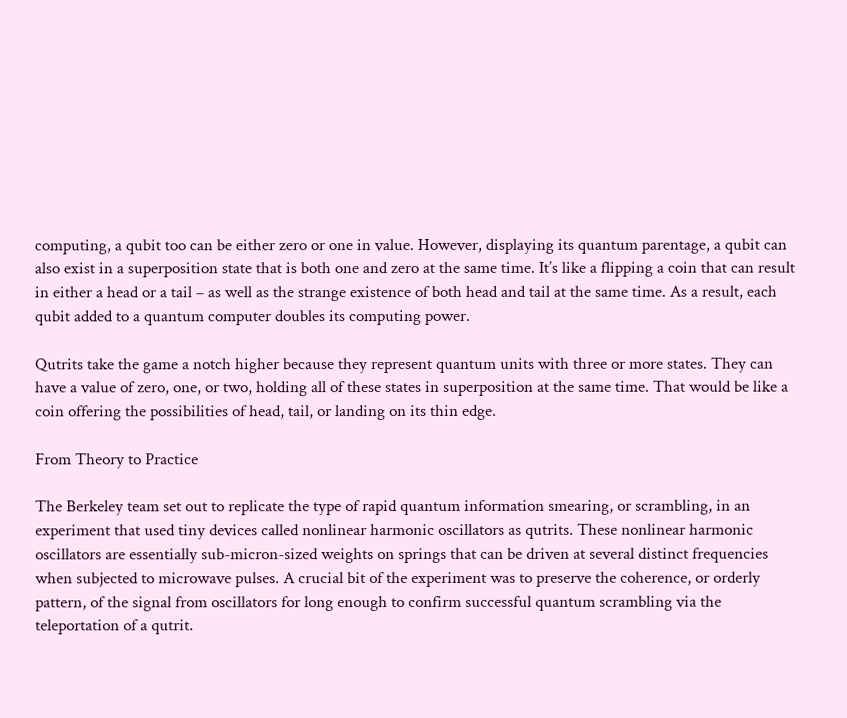computing, a qubit too can be either zero or one in value. However, displaying its quantum parentage, a qubit can also exist in a superposition state that is both one and zero at the same time. It’s like a flipping a coin that can result in either a head or a tail – as well as the strange existence of both head and tail at the same time. As a result, each qubit added to a quantum computer doubles its computing power.

Qutrits take the game a notch higher because they represent quantum units with three or more states. They can have a value of zero, one, or two, holding all of these states in superposition at the same time. That would be like a coin offering the possibilities of head, tail, or landing on its thin edge.

From Theory to Practice

The Berkeley team set out to replicate the type of rapid quantum information smearing, or scrambling, in an experiment that used tiny devices called nonlinear harmonic oscillators as qutrits. These nonlinear harmonic oscillators are essentially sub-micron-sized weights on springs that can be driven at several distinct frequencies when subjected to microwave pulses. A crucial bit of the experiment was to preserve the coherence, or orderly pattern, of the signal from oscillators for long enough to confirm successful quantum scrambling via the teleportation of a qutrit.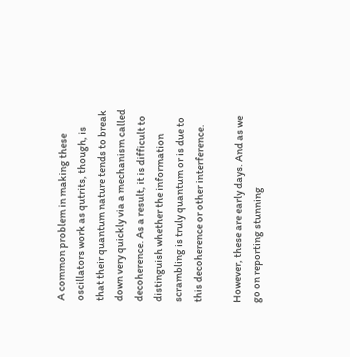A common problem in making these oscillators work as qutrits, though, is that their quantum nature tends to break down very quickly via a mechanism called decoherence. As a result, it is difficult to distinguish whether the information scrambling is truly quantum or is due to this decoherence or other interference.

However, these are early days. And as we go on reporting stunning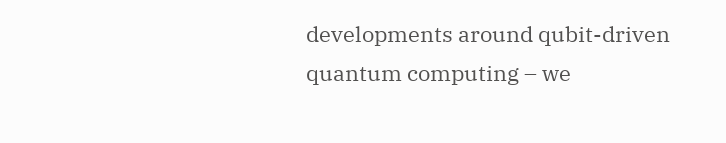developments around qubit-driven quantum computing – we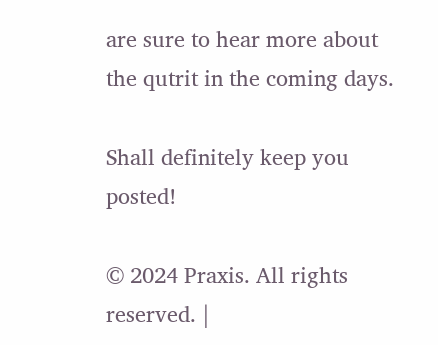are sure to hear more about the qutrit in the coming days.

Shall definitely keep you posted!

© 2024 Praxis. All rights reserved. |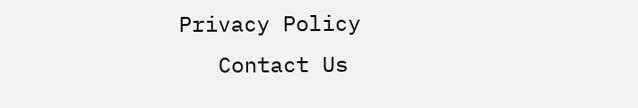Privacy Policy
   Contact Us